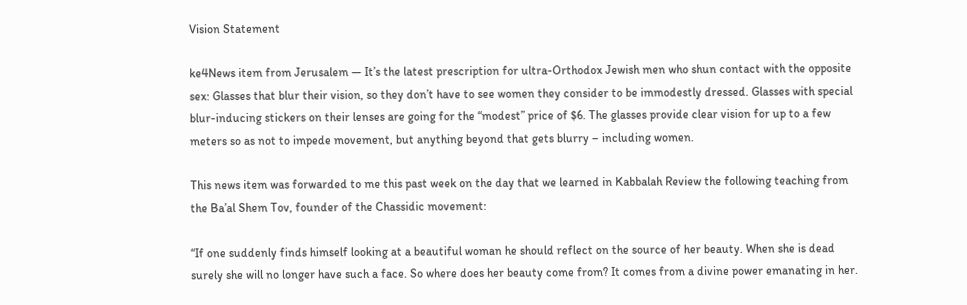Vision Statement

ke4News item from Jerusalem — It’s the latest prescription for ultra-Orthodox Jewish men who shun contact with the opposite sex: Glasses that blur their vision, so they don’t have to see women they consider to be immodestly dressed. Glasses with special blur-inducing stickers on their lenses are going for the “modest” price of $6. The glasses provide clear vision for up to a few meters so as not to impede movement, but anything beyond that gets blurry – including women.

This news item was forwarded to me this past week on the day that we learned in Kabbalah Review the following teaching from the Ba’al Shem Tov, founder of the Chassidic movement:

“If one suddenly finds himself looking at a beautiful woman he should reflect on the source of her beauty. When she is dead surely she will no longer have such a face. So where does her beauty come from? It comes from a divine power emanating in her.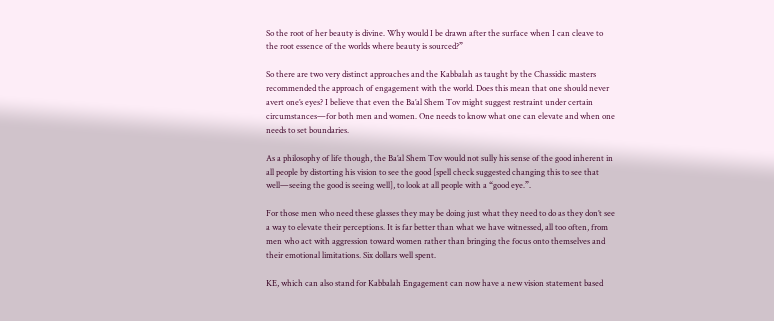So the root of her beauty is divine. Why would I be drawn after the surface when I can cleave to the root essence of the worlds where beauty is sourced?”

So there are two very distinct approaches and the Kabbalah as taught by the Chassidic masters recommended the approach of engagement with the world. Does this mean that one should never avert one’s eyes? I believe that even the Ba’al Shem Tov might suggest restraint under certain circumstances—for both men and women. One needs to know what one can elevate and when one needs to set boundaries.

As a philosophy of life though, the Ba’al Shem Tov would not sully his sense of the good inherent in all people by distorting his vision to see the good [spell check suggested changing this to see that well—seeing the good is seeing well], to look at all people with a “good eye.”.

For those men who need these glasses they may be doing just what they need to do as they don’t see a way to elevate their perceptions. It is far better than what we have witnessed, all too often, from men who act with aggression toward women rather than bringing the focus onto themselves and their emotional limitations. Six dollars well spent.

KE, which can also stand for Kabbalah Engagement can now have a new vision statement based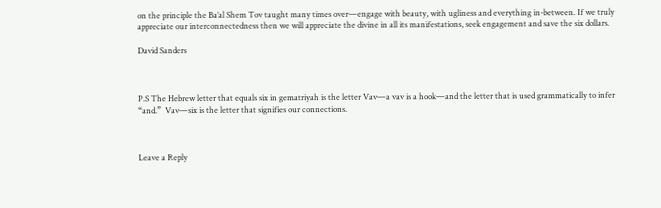on the principle the Ba’al Shem Tov taught many times over—engage with beauty, with ugliness and everything in-between. If we truly appreciate our interconnectedness then we will appreciate the divine in all its manifestations, seek engagement and save the six dollars.

David Sanders



P.S The Hebrew letter that equals six in gematriyah is the letter Vav—a vav is a hook—and the letter that is used grammatically to infer “and.”  Vav—six is the letter that signifies our connections.



Leave a Reply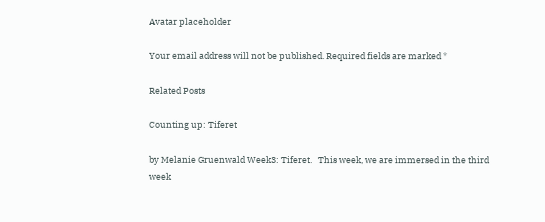Avatar placeholder

Your email address will not be published. Required fields are marked *

Related Posts

Counting up: Tiferet

by Melanie Gruenwald Week3: Tiferet.   This week, we are immersed in the third week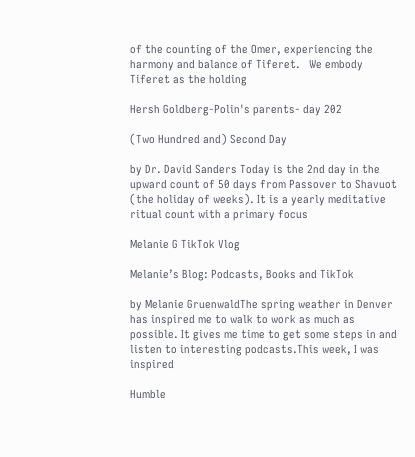of the counting of the Omer, experiencing the harmony and balance of Tiferet.   We embody Tiferet as the holding

Hersh Goldberg-Polin's parents- day 202

(Two Hundred and) Second Day

by Dr. David Sanders Today is the 2nd day in the upward count of 50 days from Passover to Shavuot (the holiday of weeks). It is a yearly meditative ritual count with a primary focus

Melanie G TikTok Vlog

Melanie’s Blog: Podcasts, Books and TikTok

by Melanie GruenwaldThe spring weather in Denver has inspired me to walk to work as much as possible. It gives me time to get some steps in and listen to interesting podcasts.This week, I was inspired

Humble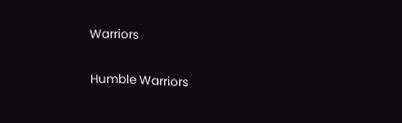Warriors

Humble Warriors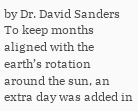by Dr. David Sanders To keep months aligned with the earth’s rotation around the sun, an extra day was added in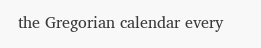the Gregorian calendar every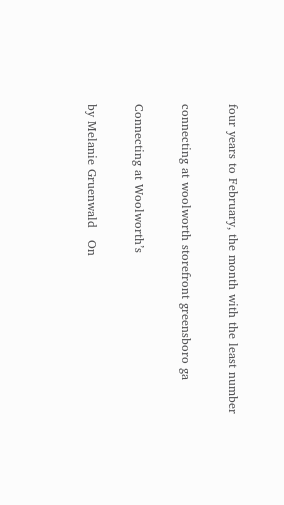four years to February, the month with the least number

connecting at woolworth storefront greensboro ga

Connecting at Woolworth’s

by Melanie Gruenwald   On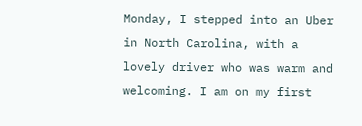Monday, I stepped into an Uber in North Carolina, with a lovely driver who was warm and welcoming. I am on my first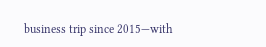business trip since 2015—with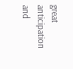great anticipation and